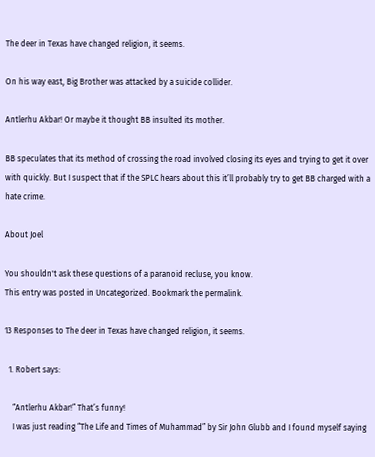The deer in Texas have changed religion, it seems.

On his way east, Big Brother was attacked by a suicide collider.

Antlerhu Akbar! Or maybe it thought BB insulted its mother.

BB speculates that its method of crossing the road involved closing its eyes and trying to get it over with quickly. But I suspect that if the SPLC hears about this it’ll probably try to get BB charged with a hate crime.

About Joel

You shouldn't ask these questions of a paranoid recluse, you know.
This entry was posted in Uncategorized. Bookmark the permalink.

13 Responses to The deer in Texas have changed religion, it seems.

  1. Robert says:

    “Antlerhu Akbar!” That’s funny!
    I was just reading “The Life and Times of Muhammad” by Sir John Glubb and I found myself saying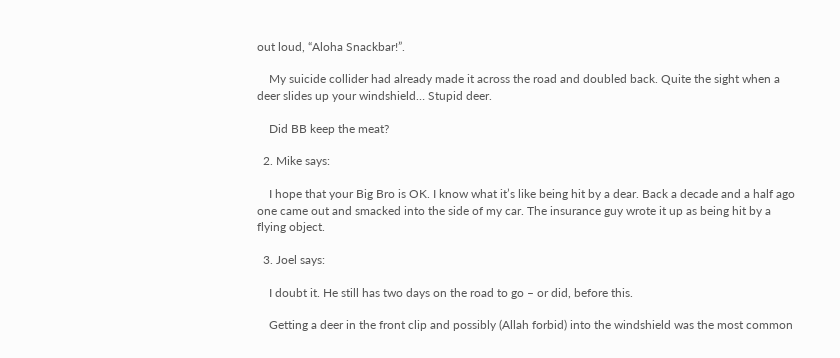out loud, “Aloha Snackbar!”.

    My suicide collider had already made it across the road and doubled back. Quite the sight when a deer slides up your windshield… Stupid deer.

    Did BB keep the meat?

  2. Mike says:

    I hope that your Big Bro is OK. I know what it’s like being hit by a dear. Back a decade and a half ago one came out and smacked into the side of my car. The insurance guy wrote it up as being hit by a flying object.

  3. Joel says:

    I doubt it. He still has two days on the road to go – or did, before this.

    Getting a deer in the front clip and possibly (Allah forbid) into the windshield was the most common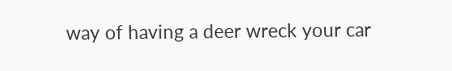way of having a deer wreck your car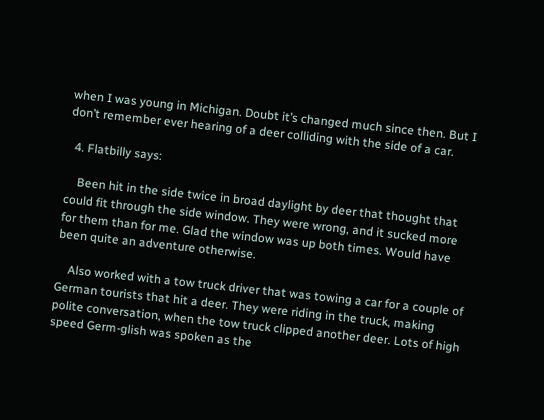when I was young in Michigan. Doubt it’s changed much since then. But I don’t remember ever hearing of a deer colliding with the side of a car.

  4. Flatbilly says:

    Been hit in the side twice in broad daylight by deer that thought that could fit through the side window. They were wrong, and it sucked more for them than for me. Glad the window was up both times. Would have been quite an adventure otherwise.

    Also worked with a tow truck driver that was towing a car for a couple of German tourists that hit a deer. They were riding in the truck, making polite conversation, when the tow truck clipped another deer. Lots of high speed Germ-glish was spoken as the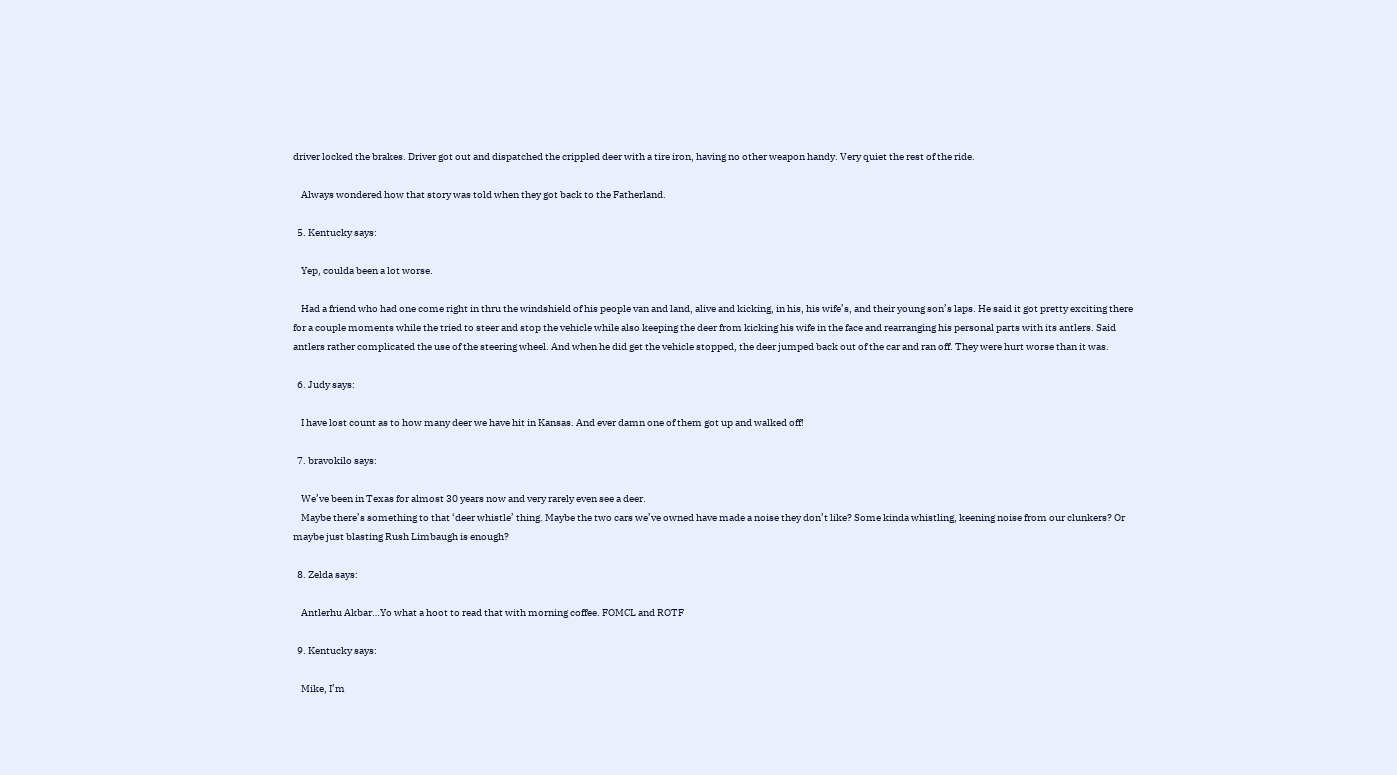driver locked the brakes. Driver got out and dispatched the crippled deer with a tire iron, having no other weapon handy. Very quiet the rest of the ride.

    Always wondered how that story was told when they got back to the Fatherland.

  5. Kentucky says:

    Yep, coulda been a lot worse.

    Had a friend who had one come right in thru the windshield of his people van and land, alive and kicking, in his, his wife’s, and their young son’s laps. He said it got pretty exciting there for a couple moments while the tried to steer and stop the vehicle while also keeping the deer from kicking his wife in the face and rearranging his personal parts with its antlers. Said antlers rather complicated the use of the steering wheel. And when he did get the vehicle stopped, the deer jumped back out of the car and ran off. They were hurt worse than it was.

  6. Judy says:

    I have lost count as to how many deer we have hit in Kansas. And ever damn one of them got up and walked off!

  7. bravokilo says:

    We’ve been in Texas for almost 30 years now and very rarely even see a deer.
    Maybe there’s something to that ‘deer whistle’ thing. Maybe the two cars we’ve owned have made a noise they don’t like? Some kinda whistling, keening noise from our clunkers? Or maybe just blasting Rush Limbaugh is enough?

  8. Zelda says:

    Antlerhu Akbar…Yo what a hoot to read that with morning coffee. FOMCL and ROTF

  9. Kentucky says:

    Mike, I’m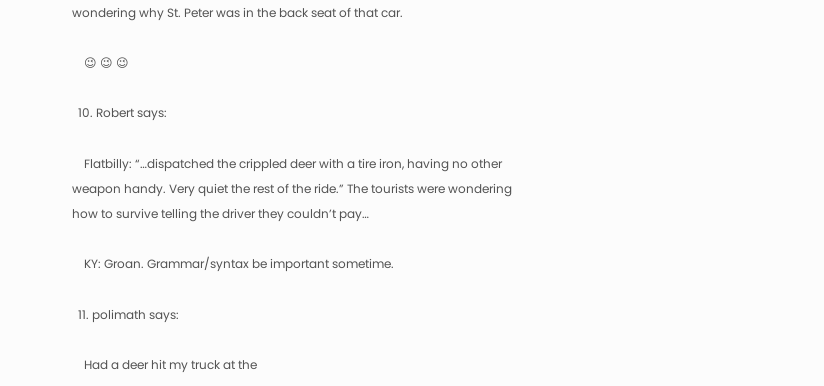wondering why St. Peter was in the back seat of that car.

    😉 😉 😉

  10. Robert says:

    Flatbilly: “…dispatched the crippled deer with a tire iron, having no other weapon handy. Very quiet the rest of the ride.” The tourists were wondering how to survive telling the driver they couldn’t pay…

    KY: Groan. Grammar/syntax be important sometime.

  11. polimath says:

    Had a deer hit my truck at the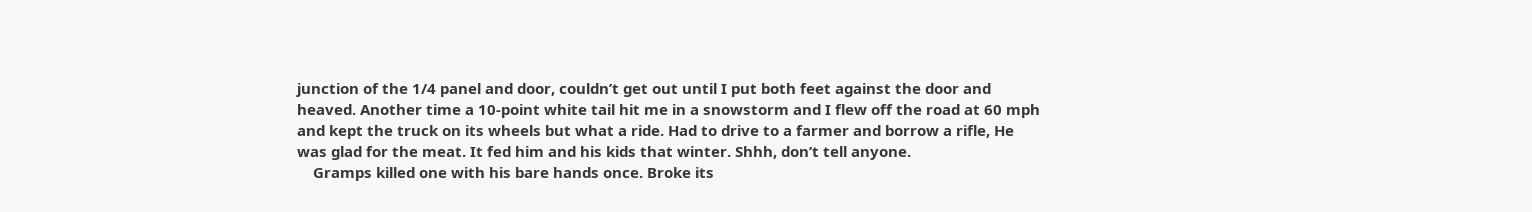junction of the 1/4 panel and door, couldn’t get out until I put both feet against the door and heaved. Another time a 10-point white tail hit me in a snowstorm and I flew off the road at 60 mph and kept the truck on its wheels but what a ride. Had to drive to a farmer and borrow a rifle, He was glad for the meat. It fed him and his kids that winter. Shhh, don’t tell anyone.
    Gramps killed one with his bare hands once. Broke its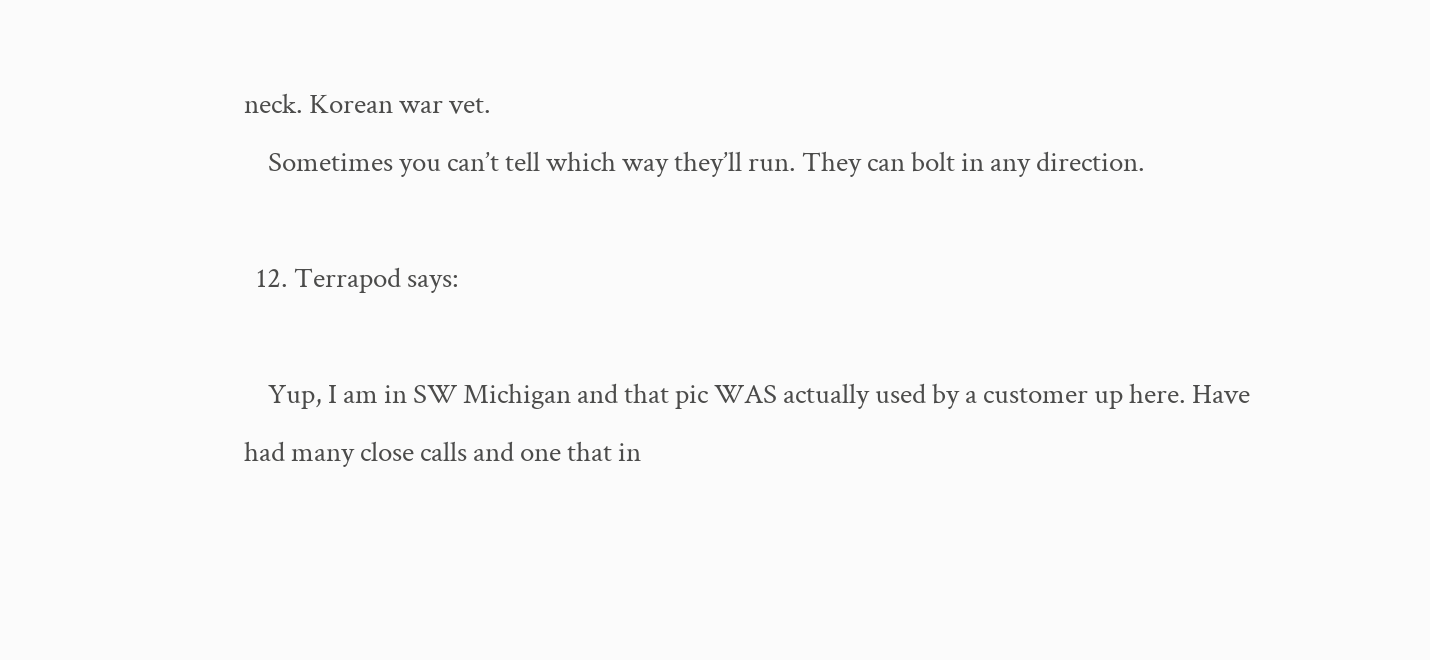neck. Korean war vet.
    Sometimes you can’t tell which way they’ll run. They can bolt in any direction.

  12. Terrapod says:

    Yup, I am in SW Michigan and that pic WAS actually used by a customer up here. Have had many close calls and one that in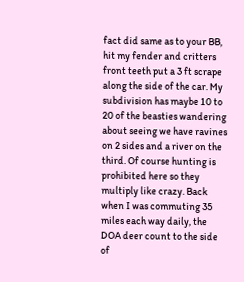fact did same as to your BB, hit my fender and critters front teeth put a 3 ft scrape along the side of the car. My subdivision has maybe 10 to 20 of the beasties wandering about seeing we have ravines on 2 sides and a river on the third. Of course hunting is prohibited here so they multiply like crazy. Back when I was commuting 35 miles each way daily, the DOA deer count to the side of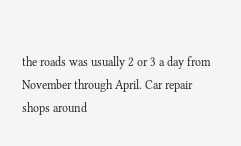the roads was usually 2 or 3 a day from November through April. Car repair shops around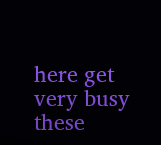here get very busy these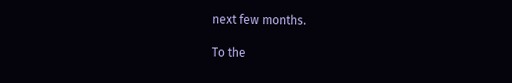next few months.

To the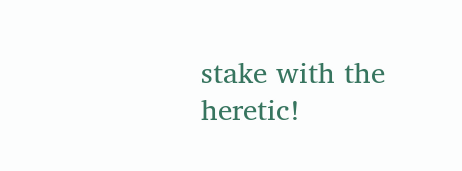stake with the heretic!